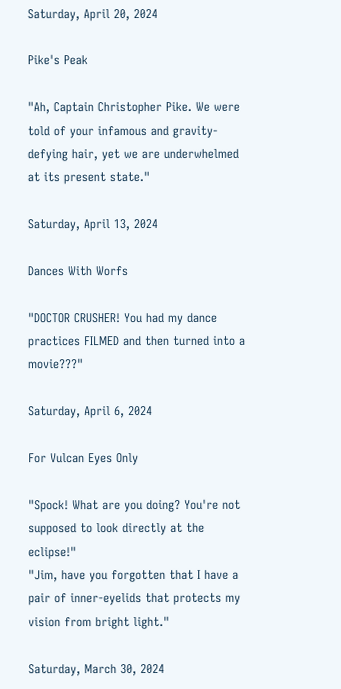Saturday, April 20, 2024

Pike's Peak

"Ah, Captain Christopher Pike. We were told of your infamous and gravity-defying hair, yet we are underwhelmed at its present state."

Saturday, April 13, 2024

Dances With Worfs

"DOCTOR CRUSHER! You had my dance practices FILMED and then turned into a movie???"

Saturday, April 6, 2024

For Vulcan Eyes Only

"Spock! What are you doing? You're not supposed to look directly at the eclipse!"
"Jim, have you forgotten that I have a pair of inner-eyelids that protects my vision from bright light."

Saturday, March 30, 2024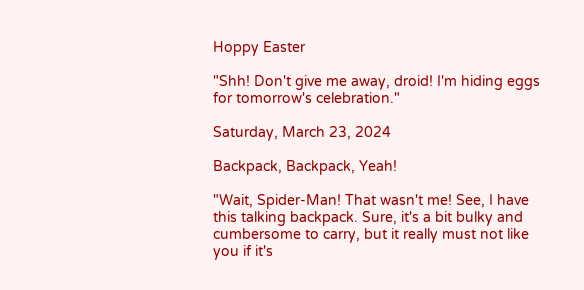Hoppy Easter

"Shh! Don't give me away, droid! I'm hiding eggs for tomorrow's celebration."

Saturday, March 23, 2024

Backpack, Backpack, Yeah!

"Wait, Spider-Man! That wasn't me! See, I have this talking backpack. Sure, it's a bit bulky and cumbersome to carry, but it really must not like you if it's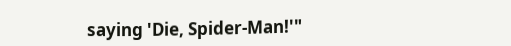saying 'Die, Spider-Man!'"